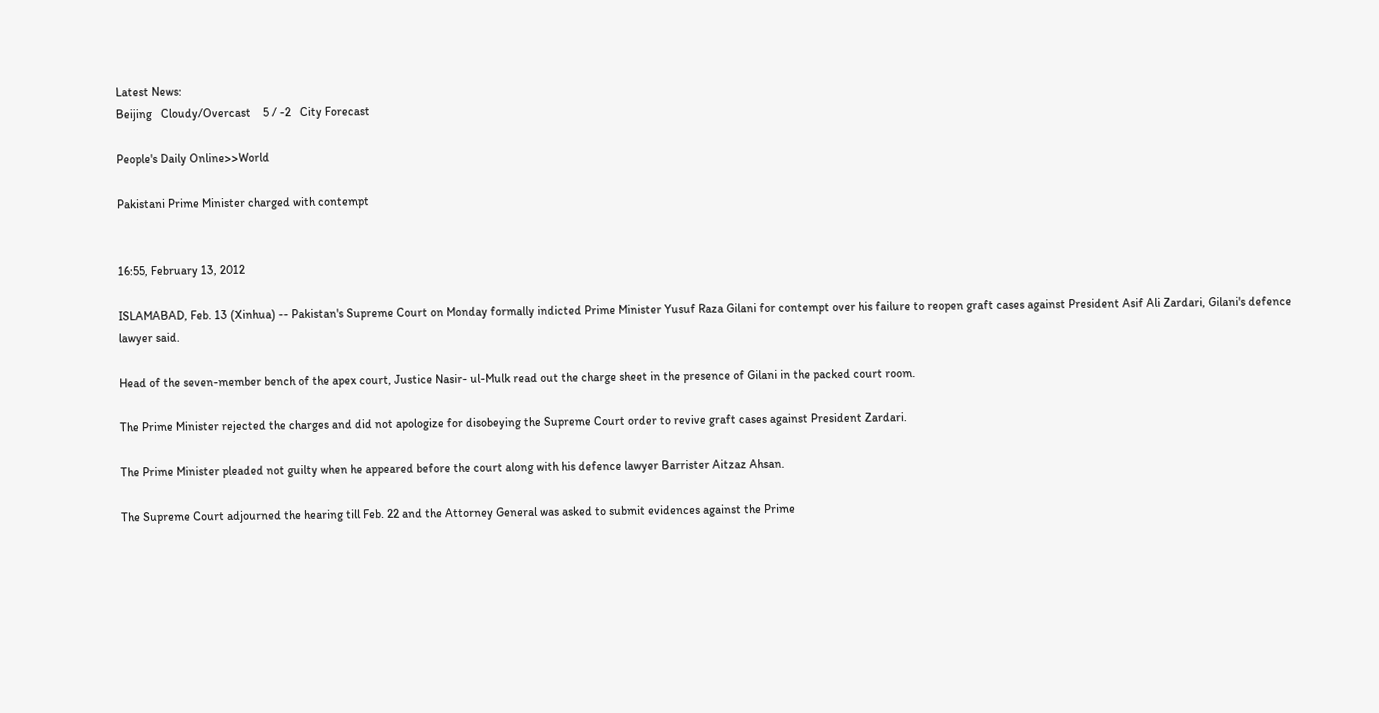Latest News:
Beijing   Cloudy/Overcast    5 / -2   City Forecast

People's Daily Online>>World

Pakistani Prime Minister charged with contempt


16:55, February 13, 2012

ISLAMABAD, Feb. 13 (Xinhua) -- Pakistan's Supreme Court on Monday formally indicted Prime Minister Yusuf Raza Gilani for contempt over his failure to reopen graft cases against President Asif Ali Zardari, Gilani's defence lawyer said.

Head of the seven-member bench of the apex court, Justice Nasir- ul-Mulk read out the charge sheet in the presence of Gilani in the packed court room.

The Prime Minister rejected the charges and did not apologize for disobeying the Supreme Court order to revive graft cases against President Zardari.

The Prime Minister pleaded not guilty when he appeared before the court along with his defence lawyer Barrister Aitzaz Ahsan.

The Supreme Court adjourned the hearing till Feb. 22 and the Attorney General was asked to submit evidences against the Prime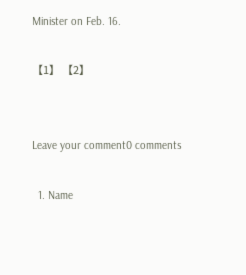Minister on Feb. 16.

【1】 【2】


Leave your comment0 comments

  1. Name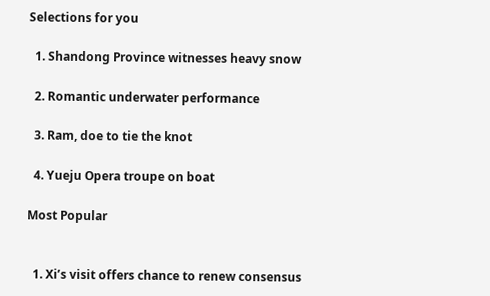Selections for you

  1. Shandong Province witnesses heavy snow

  2. Romantic underwater performance

  3. Ram, doe to tie the knot

  4. Yueju Opera troupe on boat

Most Popular


  1. Xi’s visit offers chance to renew consensus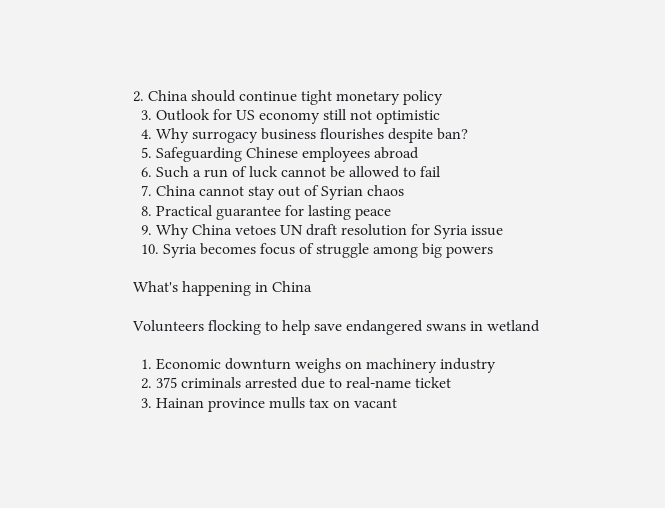2. China should continue tight monetary policy
  3. Outlook for US economy still not optimistic
  4. Why surrogacy business flourishes despite ban?
  5. Safeguarding Chinese employees abroad
  6. Such a run of luck cannot be allowed to fail
  7. China cannot stay out of Syrian chaos
  8. Practical guarantee for lasting peace
  9. Why China vetoes UN draft resolution for Syria issue
  10. Syria becomes focus of struggle among big powers

What's happening in China

Volunteers flocking to help save endangered swans in wetland

  1. Economic downturn weighs on machinery industry
  2. 375 criminals arrested due to real-name ticket
  3. Hainan province mulls tax on vacant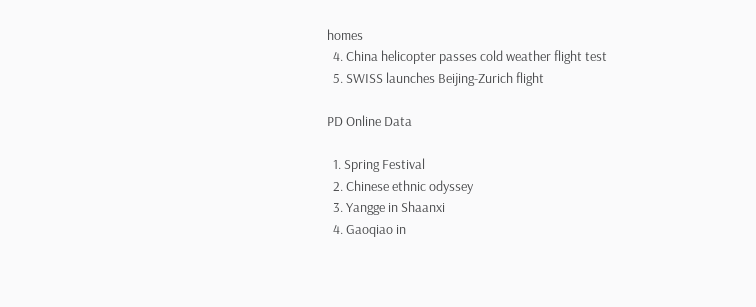homes
  4. China helicopter passes cold weather flight test
  5. SWISS launches Beijing-Zurich flight

PD Online Data

  1. Spring Festival
  2. Chinese ethnic odyssey
  3. Yangge in Shaanxi
  4. Gaoqiao in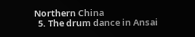Northern China
  5. The drum dance in Ansai